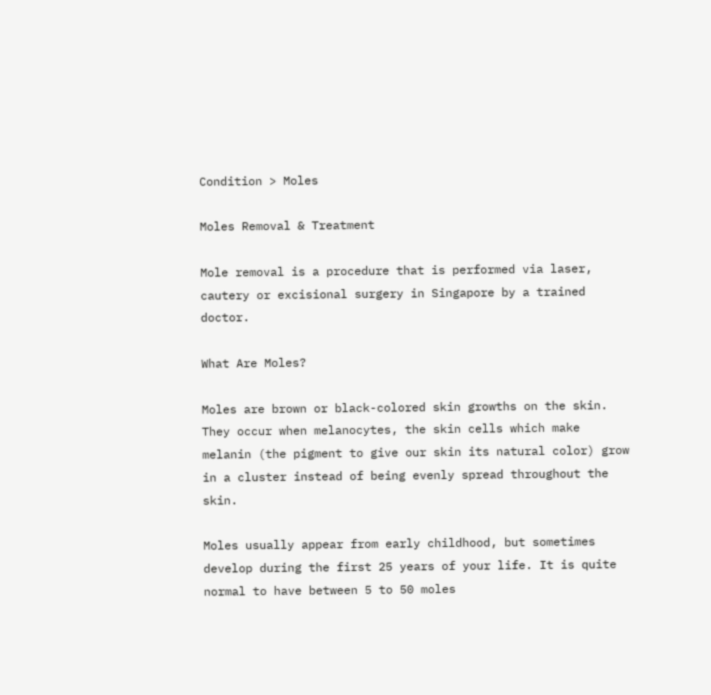Condition > Moles

Moles Removal & Treatment

Mole removal is a procedure that is performed via laser, cautery or excisional surgery in Singapore by a trained doctor.

What Are Moles?

Moles are brown or black-colored skin growths on the skin. They occur when melanocytes, the skin cells which make melanin (the pigment to give our skin its natural color) grow in a cluster instead of being evenly spread throughout the skin.

Moles usually appear from early childhood, but sometimes develop during the first 25 years of your life. It is quite normal to have between 5 to 50 moles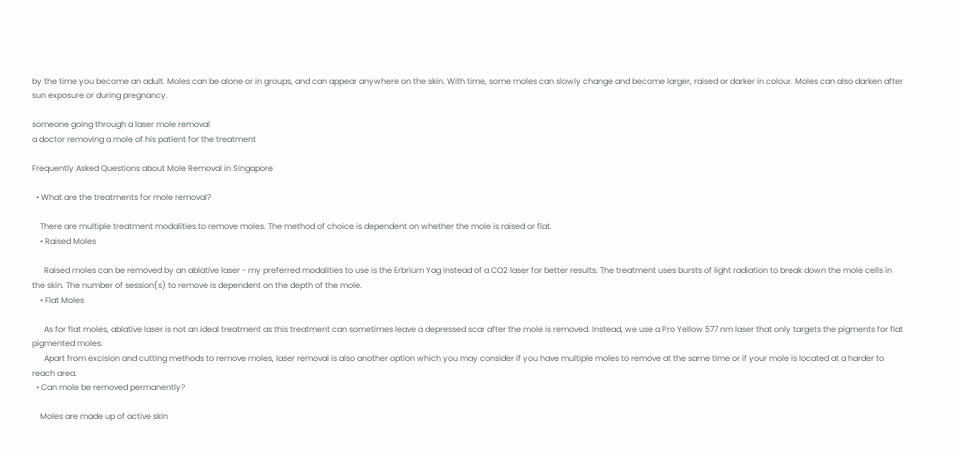by the time you become an adult. Moles can be alone or in groups, and can appear anywhere on the skin. With time, some moles can slowly change and become larger, raised or darker in colour. Moles can also darken after sun exposure or during pregnancy.

someone going through a laser mole removal
a doctor removing a mole of his patient for the treatment

Frequently Asked Questions about Mole Removal in Singapore

  • What are the treatments for mole removal?

    There are multiple treatment modalities to remove moles. The method of choice is dependent on whether the mole is raised or flat.
    • Raised Moles

      Raised moles can be removed by an ablative laser - my preferred modalities to use is the Erbrium Yag instead of a CO2 laser for better results. The treatment uses bursts of light radiation to break down the mole cells in the skin. The number of session(s) to remove is dependent on the depth of the mole.
    • Flat Moles

      As for flat moles, ablative laser is not an ideal treatment as this treatment can sometimes leave a depressed scar after the mole is removed. Instead, we use a Pro Yellow 577 nm laser that only targets the pigments for flat pigmented moles.
      Apart from excision and cutting methods to remove moles, laser removal is also another option which you may consider if you have multiple moles to remove at the same time or if your mole is located at a harder to reach area.
  • Can mole be removed permanently?

    Moles are made up of active skin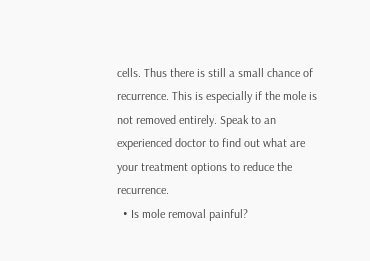cells. Thus there is still a small chance of recurrence. This is especially if the mole is not removed entirely. Speak to an experienced doctor to find out what are your treatment options to reduce the recurrence.
  • Is mole removal painful?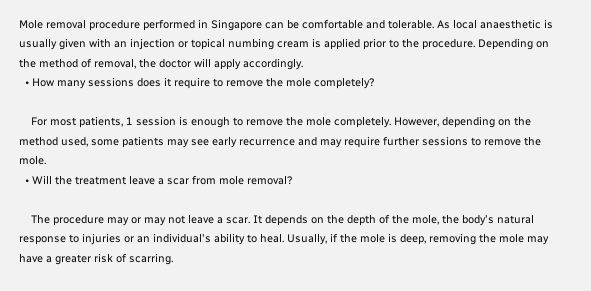Mole removal procedure performed in Singapore can be comfortable and tolerable. As local anaesthetic is usually given with an injection or topical numbing cream is applied prior to the procedure. Depending on the method of removal, the doctor will apply accordingly.
  • How many sessions does it require to remove the mole completely?

    For most patients, 1 session is enough to remove the mole completely. However, depending on the method used, some patients may see early recurrence and may require further sessions to remove the mole.
  • Will the treatment leave a scar from mole removal?

    The procedure may or may not leave a scar. It depends on the depth of the mole, the body's natural response to injuries or an individual's ability to heal. Usually, if the mole is deep, removing the mole may have a greater risk of scarring.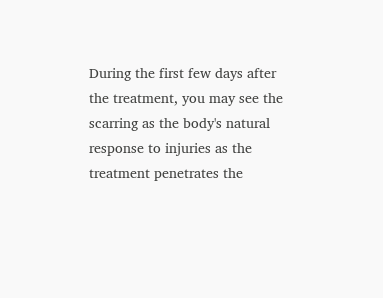During the first few days after the treatment, you may see the scarring as the body's natural response to injuries as the treatment penetrates the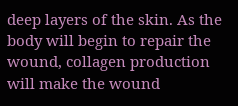deep layers of the skin. As the body will begin to repair the wound, collagen production will make the wound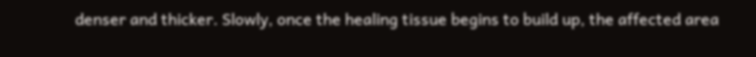denser and thicker. Slowly, once the healing tissue begins to build up, the affected area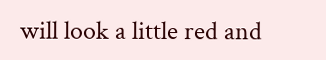will look a little red and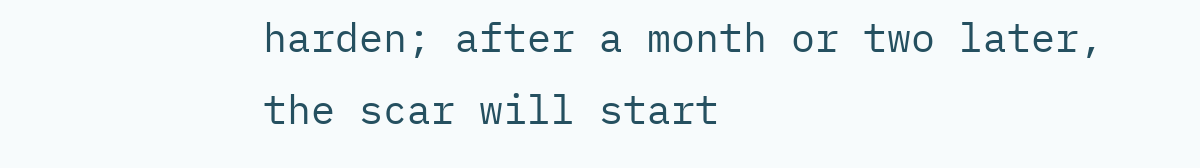harden; after a month or two later, the scar will start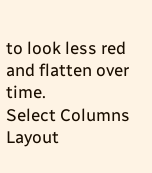to look less red and flatten over time.
Select Columns Layout